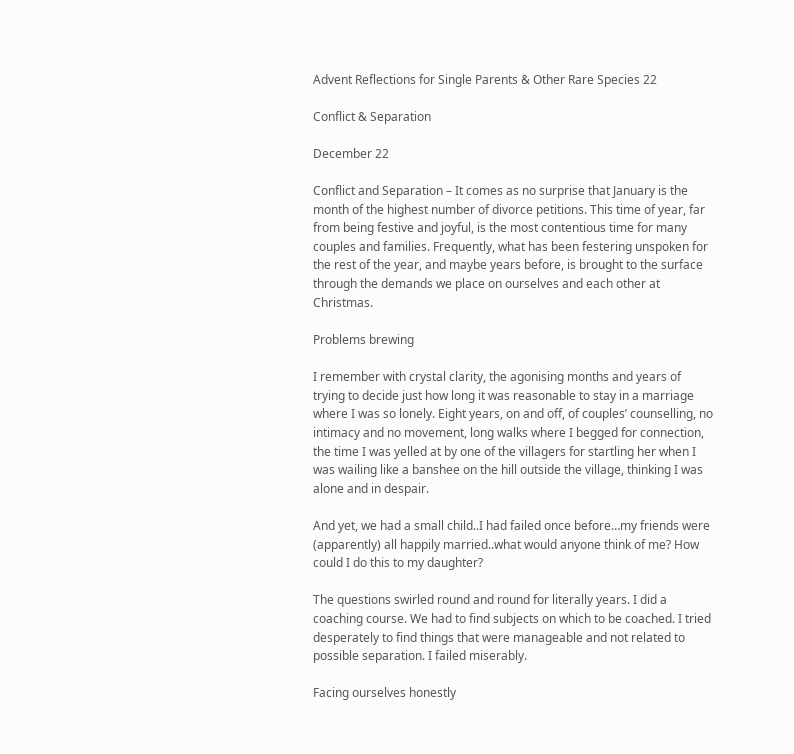Advent Reflections for Single Parents & Other Rare Species 22

Conflict & Separation

December 22

Conflict and Separation – It comes as no surprise that January is the month of the highest number of divorce petitions. This time of year, far from being festive and joyful, is the most contentious time for many couples and families. Frequently, what has been festering unspoken for the rest of the year, and maybe years before, is brought to the surface through the demands we place on ourselves and each other at Christmas.

Problems brewing

I remember with crystal clarity, the agonising months and years of trying to decide just how long it was reasonable to stay in a marriage where I was so lonely. Eight years, on and off, of couples’ counselling, no intimacy and no movement, long walks where I begged for connection, the time I was yelled at by one of the villagers for startling her when I was wailing like a banshee on the hill outside the village, thinking I was alone and in despair.

And yet, we had a small child..I had failed once before…my friends were (apparently) all happily married..what would anyone think of me? How could I do this to my daughter?

The questions swirled round and round for literally years. I did a coaching course. We had to find subjects on which to be coached. I tried desperately to find things that were manageable and not related to possible separation. I failed miserably.

Facing ourselves honestly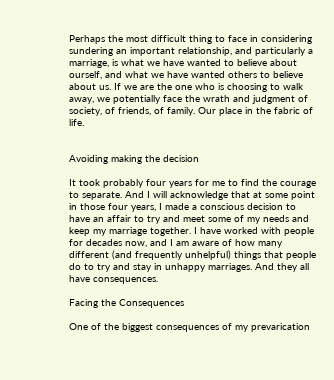Perhaps the most difficult thing to face in considering sundering an important relationship, and particularly a marriage, is what we have wanted to believe about ourself, and what we have wanted others to believe about us. If we are the one who is choosing to walk away, we potentially face the wrath and judgment of society, of friends, of family. Our place in the fabric of life.


Avoiding making the decision

It took probably four years for me to find the courage to separate. And I will acknowledge that at some point in those four years, I made a conscious decision to have an affair to try and meet some of my needs and keep my marriage together. I have worked with people for decades now, and I am aware of how many different (and frequently unhelpful) things that people do to try and stay in unhappy marriages. And they all have consequences.

Facing the Consequences

One of the biggest consequences of my prevarication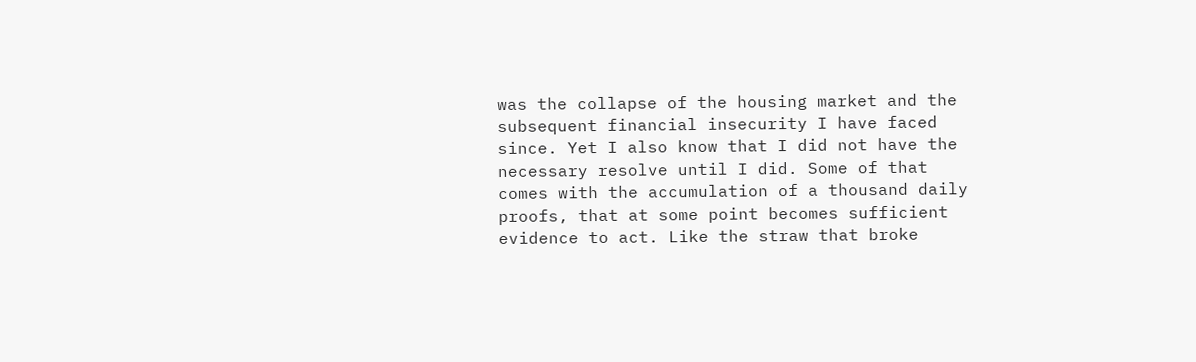was the collapse of the housing market and the subsequent financial insecurity I have faced since. Yet I also know that I did not have the necessary resolve until I did. Some of that comes with the accumulation of a thousand daily proofs, that at some point becomes sufficient evidence to act. Like the straw that broke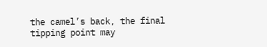the camel’s back, the final tipping point may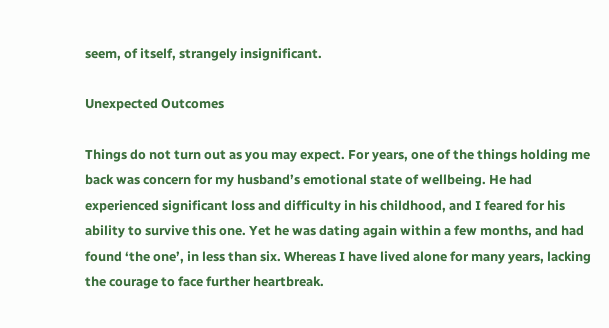seem, of itself, strangely insignificant.

Unexpected Outcomes

Things do not turn out as you may expect. For years, one of the things holding me back was concern for my husband’s emotional state of wellbeing. He had experienced significant loss and difficulty in his childhood, and I feared for his ability to survive this one. Yet he was dating again within a few months, and had found ‘the one’, in less than six. Whereas I have lived alone for many years, lacking the courage to face further heartbreak.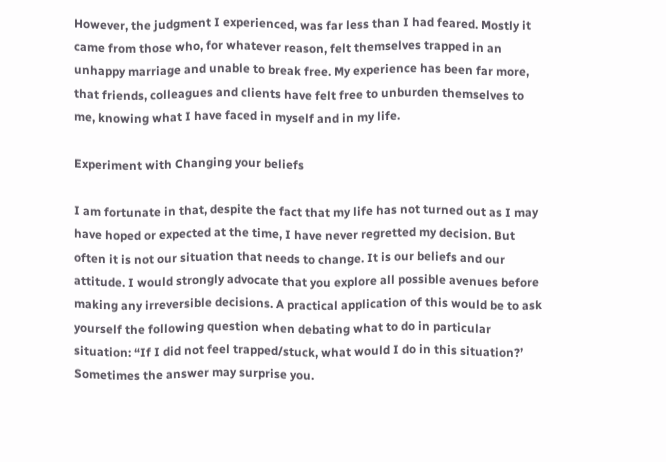However, the judgment I experienced, was far less than I had feared. Mostly it came from those who, for whatever reason, felt themselves trapped in an unhappy marriage and unable to break free. My experience has been far more, that friends, colleagues and clients have felt free to unburden themselves to me, knowing what I have faced in myself and in my life.

Experiment with Changing your beliefs

I am fortunate in that, despite the fact that my life has not turned out as I may have hoped or expected at the time, I have never regretted my decision. But often it is not our situation that needs to change. It is our beliefs and our attitude. I would strongly advocate that you explore all possible avenues before making any irreversible decisions. A practical application of this would be to ask yourself the following question when debating what to do in particular situation: “If I did not feel trapped/stuck, what would I do in this situation?’ Sometimes the answer may surprise you.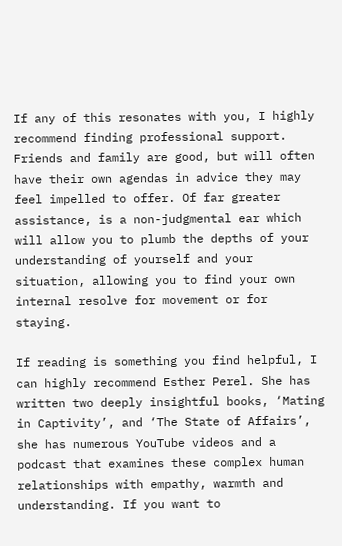If any of this resonates with you, I highly recommend finding professional support. Friends and family are good, but will often have their own agendas in advice they may feel impelled to offer. Of far greater assistance, is a non-judgmental ear which will allow you to plumb the depths of your understanding of yourself and your situation, allowing you to find your own internal resolve for movement or for staying.

If reading is something you find helpful, I can highly recommend Esther Perel. She has written two deeply insightful books, ‘Mating in Captivity’, and ‘The State of Affairs’, she has numerous YouTube videos and a podcast that examines these complex human relationships with empathy, warmth and understanding. If you want to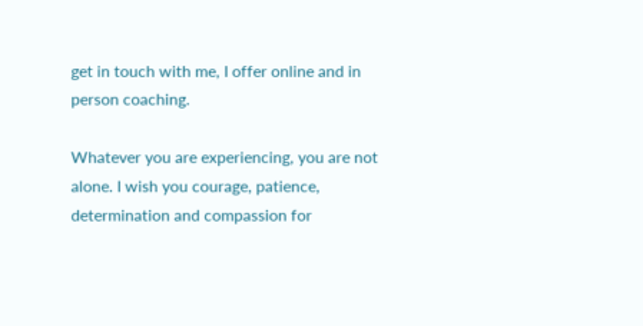get in touch with me, I offer online and in person coaching.

Whatever you are experiencing, you are not alone. I wish you courage, patience, determination and compassion for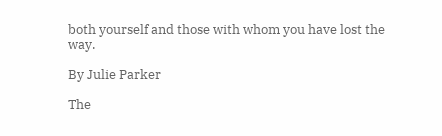both yourself and those with whom you have lost the way.

By Julie Parker

The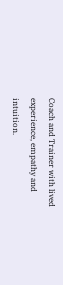Coach and Trainer with lived experience, empathy and intuition.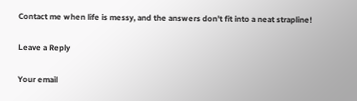Contact me when life is messy, and the answers don't fit into a neat strapline!

Leave a Reply

Your email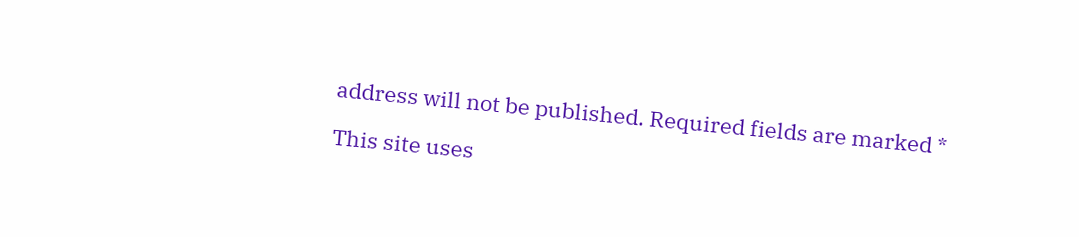address will not be published. Required fields are marked *

This site uses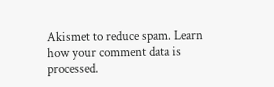Akismet to reduce spam. Learn how your comment data is processed.